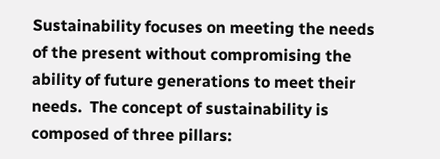Sustainability focuses on meeting the needs of the present without compromising the ability of future generations to meet their needs.  The concept of sustainability is composed of three pillars: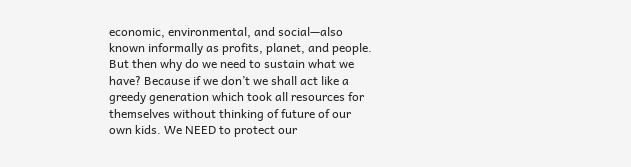economic, environmental, and social—also known informally as profits, planet, and people. But then why do we need to sustain what we have? Because if we don’t we shall act like a greedy generation which took all resources for themselves without thinking of future of our own kids. We NEED to protect our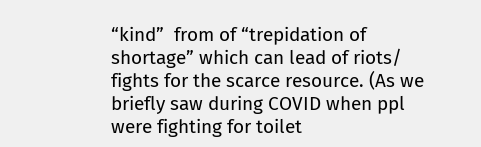“kind”  from of “trepidation of shortage” which can lead of riots/ fights for the scarce resource. (As we briefly saw during COVID when ppl were fighting for toilet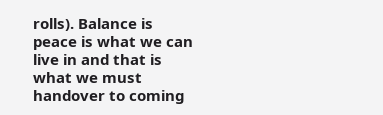rolls). Balance is peace is what we can live in and that is what we must handover to coming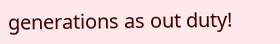generations as out duty!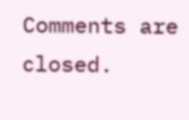Comments are closed.